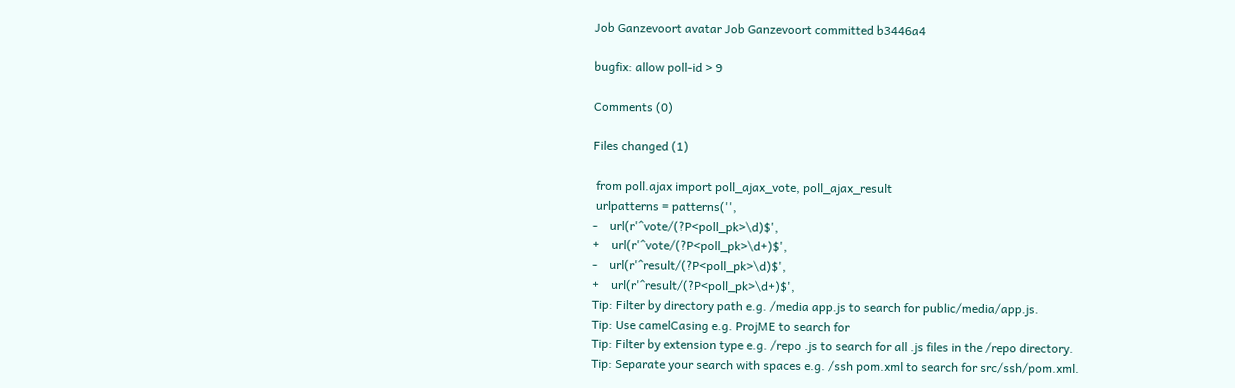Job Ganzevoort avatar Job Ganzevoort committed b3446a4

bugfix: allow poll-id > 9

Comments (0)

Files changed (1)

 from poll.ajax import poll_ajax_vote, poll_ajax_result
 urlpatterns = patterns('',
-    url(r'^vote/(?P<poll_pk>\d)$',
+    url(r'^vote/(?P<poll_pk>\d+)$',
-    url(r'^result/(?P<poll_pk>\d)$',
+    url(r'^result/(?P<poll_pk>\d+)$',
Tip: Filter by directory path e.g. /media app.js to search for public/media/app.js.
Tip: Use camelCasing e.g. ProjME to search for
Tip: Filter by extension type e.g. /repo .js to search for all .js files in the /repo directory.
Tip: Separate your search with spaces e.g. /ssh pom.xml to search for src/ssh/pom.xml.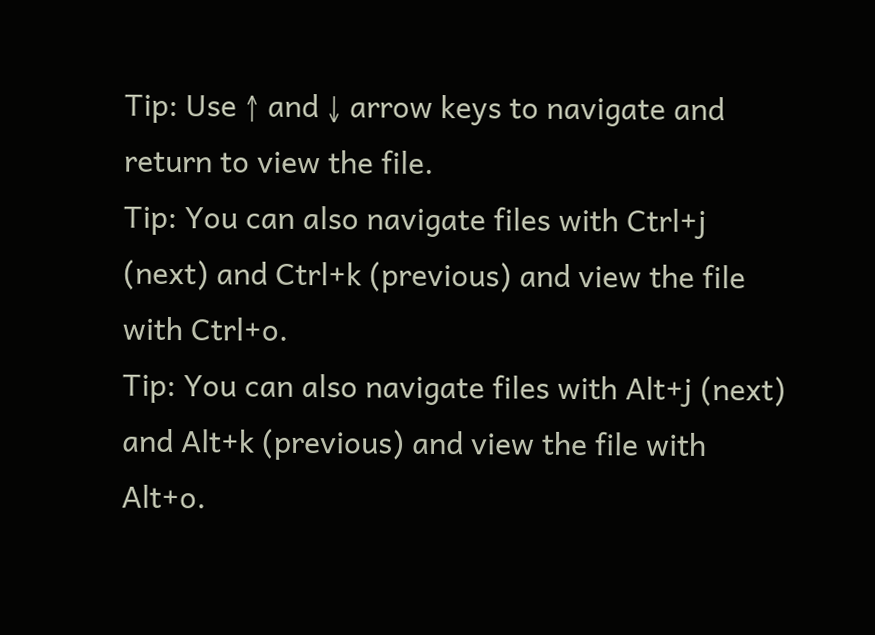Tip: Use ↑ and ↓ arrow keys to navigate and return to view the file.
Tip: You can also navigate files with Ctrl+j (next) and Ctrl+k (previous) and view the file with Ctrl+o.
Tip: You can also navigate files with Alt+j (next) and Alt+k (previous) and view the file with Alt+o.